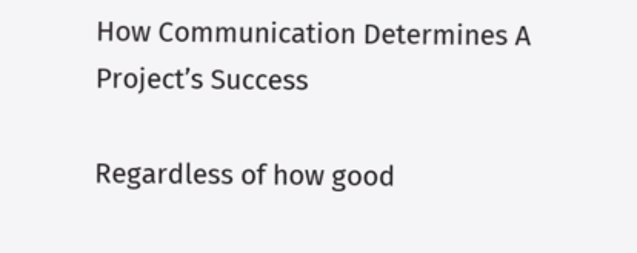How Communication Determines A Project’s Success

Regardless of how good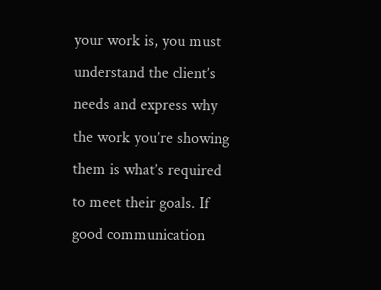your work is, you must understand the client’s needs and express why the work you’re showing them is what’s required to meet their goals. If good communication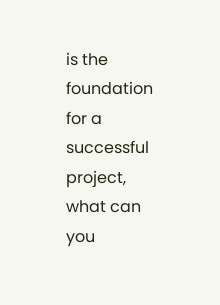is the foundation for a successful project, what can you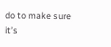do to make sure it’s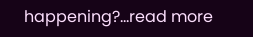happening?…read more